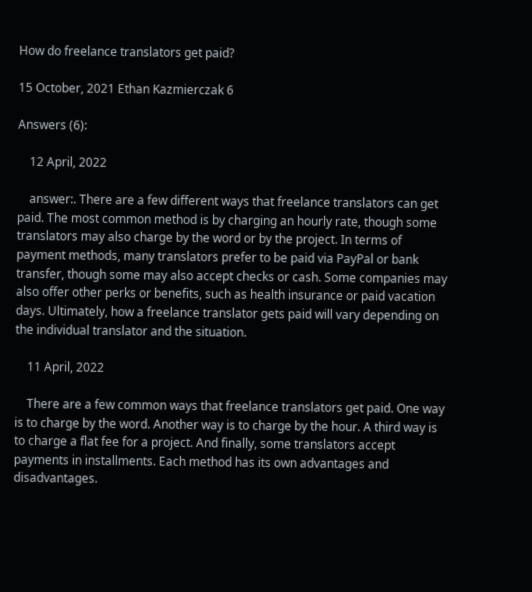How do freelance translators get paid?

15 October, 2021 Ethan Kazmierczak 6

Answers (6):

    12 April, 2022

    answer:. There are a few different ways that freelance translators can get paid. The most common method is by charging an hourly rate, though some translators may also charge by the word or by the project. In terms of payment methods, many translators prefer to be paid via PayPal or bank transfer, though some may also accept checks or cash. Some companies may also offer other perks or benefits, such as health insurance or paid vacation days. Ultimately, how a freelance translator gets paid will vary depending on the individual translator and the situation.

    11 April, 2022

    There are a few common ways that freelance translators get paid. One way is to charge by the word. Another way is to charge by the hour. A third way is to charge a flat fee for a project. And finally, some translators accept payments in installments. Each method has its own advantages and disadvantages.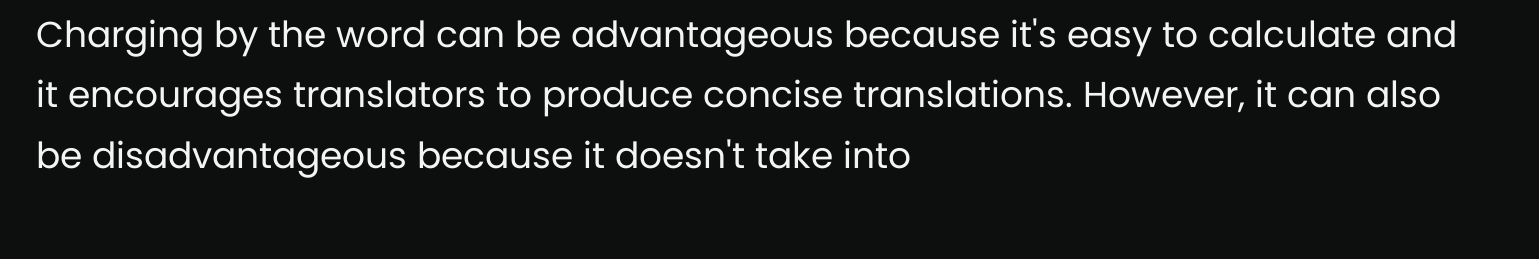Charging by the word can be advantageous because it's easy to calculate and it encourages translators to produce concise translations. However, it can also be disadvantageous because it doesn't take into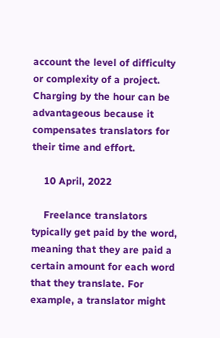account the level of difficulty or complexity of a project. Charging by the hour can be advantageous because it compensates translators for their time and effort.

    10 April, 2022

    Freelance translators typically get paid by the word, meaning that they are paid a certain amount for each word that they translate. For example, a translator might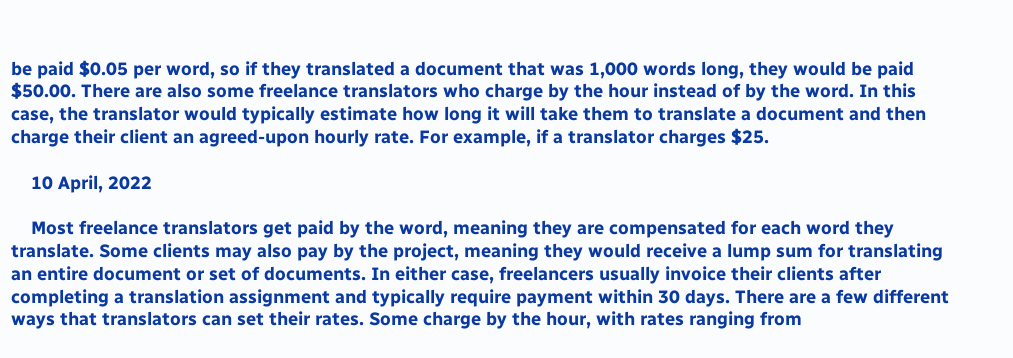be paid $0.05 per word, so if they translated a document that was 1,000 words long, they would be paid $50.00. There are also some freelance translators who charge by the hour instead of by the word. In this case, the translator would typically estimate how long it will take them to translate a document and then charge their client an agreed-upon hourly rate. For example, if a translator charges $25.

    10 April, 2022

    Most freelance translators get paid by the word, meaning they are compensated for each word they translate. Some clients may also pay by the project, meaning they would receive a lump sum for translating an entire document or set of documents. In either case, freelancers usually invoice their clients after completing a translation assignment and typically require payment within 30 days. There are a few different ways that translators can set their rates. Some charge by the hour, with rates ranging from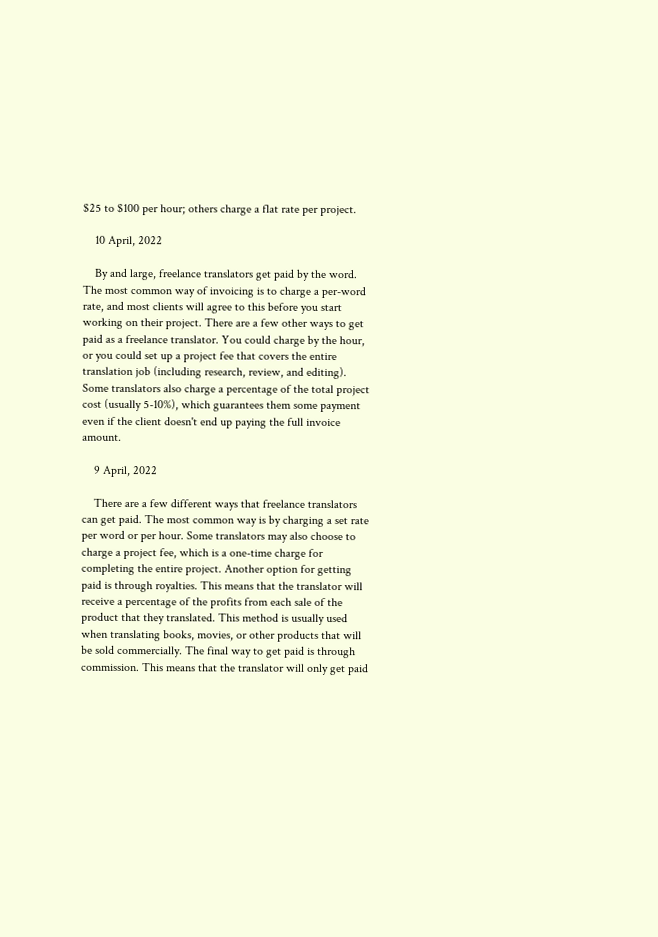$25 to $100 per hour; others charge a flat rate per project.

    10 April, 2022

    By and large, freelance translators get paid by the word. The most common way of invoicing is to charge a per-word rate, and most clients will agree to this before you start working on their project. There are a few other ways to get paid as a freelance translator. You could charge by the hour, or you could set up a project fee that covers the entire translation job (including research, review, and editing). Some translators also charge a percentage of the total project cost (usually 5-10%), which guarantees them some payment even if the client doesn't end up paying the full invoice amount.

    9 April, 2022

    There are a few different ways that freelance translators can get paid. The most common way is by charging a set rate per word or per hour. Some translators may also choose to charge a project fee, which is a one-time charge for completing the entire project. Another option for getting paid is through royalties. This means that the translator will receive a percentage of the profits from each sale of the product that they translated. This method is usually used when translating books, movies, or other products that will be sold commercially. The final way to get paid is through commission. This means that the translator will only get paid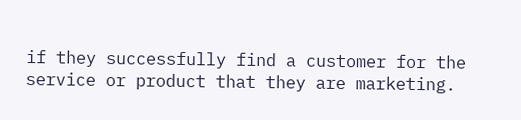if they successfully find a customer for the service or product that they are marketing.